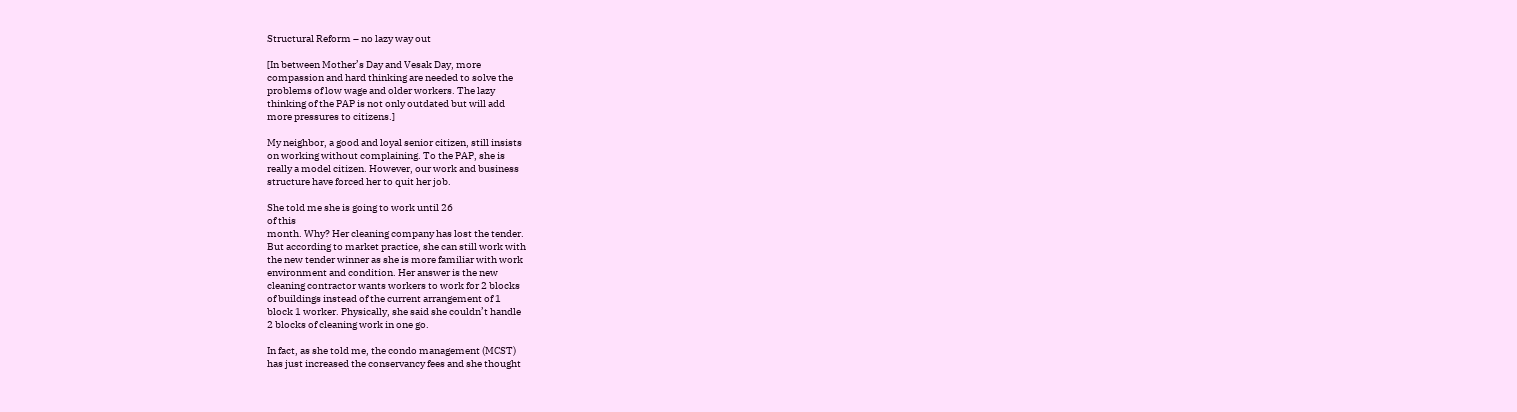Structural Reform – no lazy way out

[In between Mother’s Day and Vesak Day, more
compassion and hard thinking are needed to solve the
problems of low wage and older workers. The lazy
thinking of the PAP is not only outdated but will add
more pressures to citizens.]

My neighbor, a good and loyal senior citizen, still insists
on working without complaining. To the PAP, she is
really a model citizen. However, our work and business
structure have forced her to quit her job.

She told me she is going to work until 26
of this
month. Why? Her cleaning company has lost the tender.
But according to market practice, she can still work with
the new tender winner as she is more familiar with work
environment and condition. Her answer is the new
cleaning contractor wants workers to work for 2 blocks
of buildings instead of the current arrangement of 1
block 1 worker. Physically, she said she couldn’t handle
2 blocks of cleaning work in one go.

In fact, as she told me, the condo management (MCST)
has just increased the conservancy fees and she thought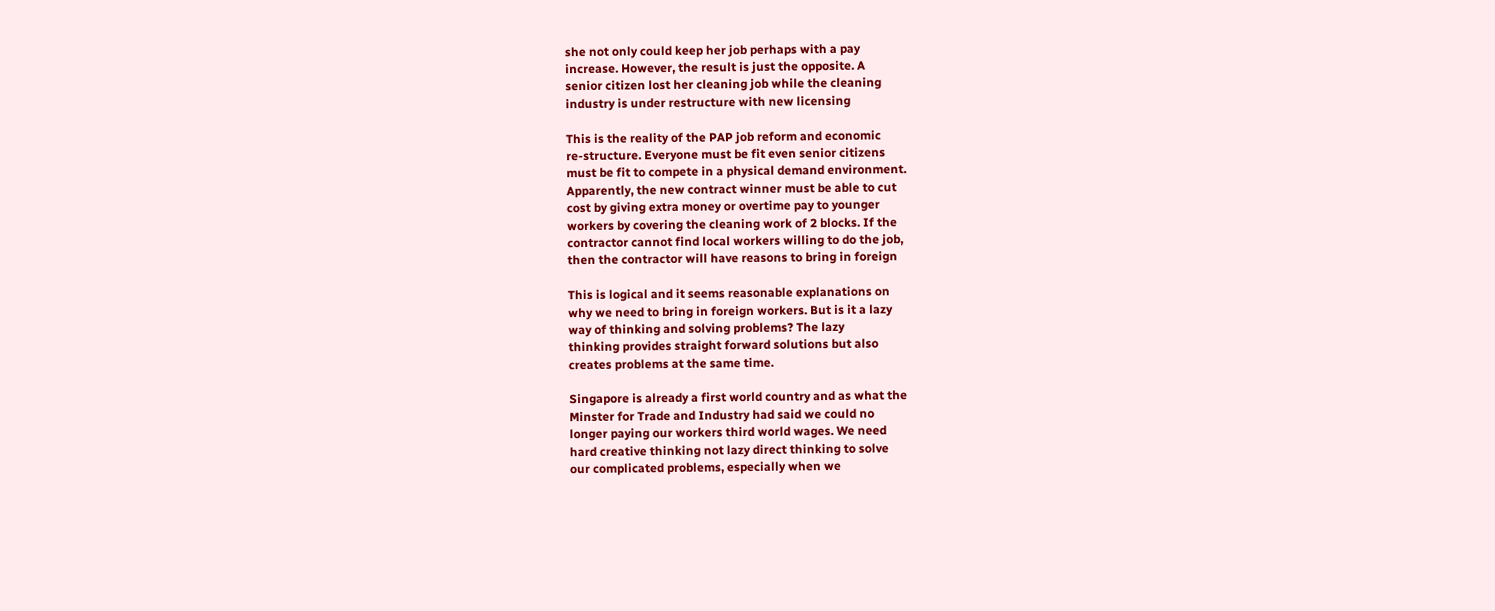she not only could keep her job perhaps with a pay
increase. However, the result is just the opposite. A
senior citizen lost her cleaning job while the cleaning
industry is under restructure with new licensing

This is the reality of the PAP job reform and economic
re-structure. Everyone must be fit even senior citizens
must be fit to compete in a physical demand environment.
Apparently, the new contract winner must be able to cut
cost by giving extra money or overtime pay to younger
workers by covering the cleaning work of 2 blocks. If the
contractor cannot find local workers willing to do the job,
then the contractor will have reasons to bring in foreign

This is logical and it seems reasonable explanations on
why we need to bring in foreign workers. But is it a lazy
way of thinking and solving problems? The lazy
thinking provides straight forward solutions but also
creates problems at the same time.

Singapore is already a first world country and as what the
Minster for Trade and Industry had said we could no
longer paying our workers third world wages. We need
hard creative thinking not lazy direct thinking to solve
our complicated problems, especially when we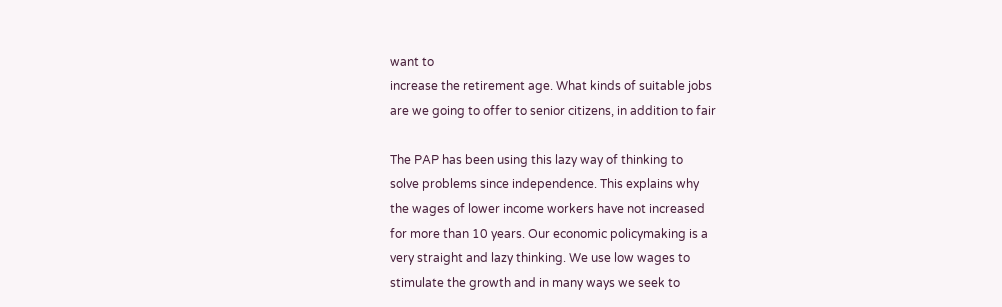want to
increase the retirement age. What kinds of suitable jobs
are we going to offer to senior citizens, in addition to fair

The PAP has been using this lazy way of thinking to
solve problems since independence. This explains why
the wages of lower income workers have not increased
for more than 10 years. Our economic policymaking is a
very straight and lazy thinking. We use low wages to
stimulate the growth and in many ways we seek to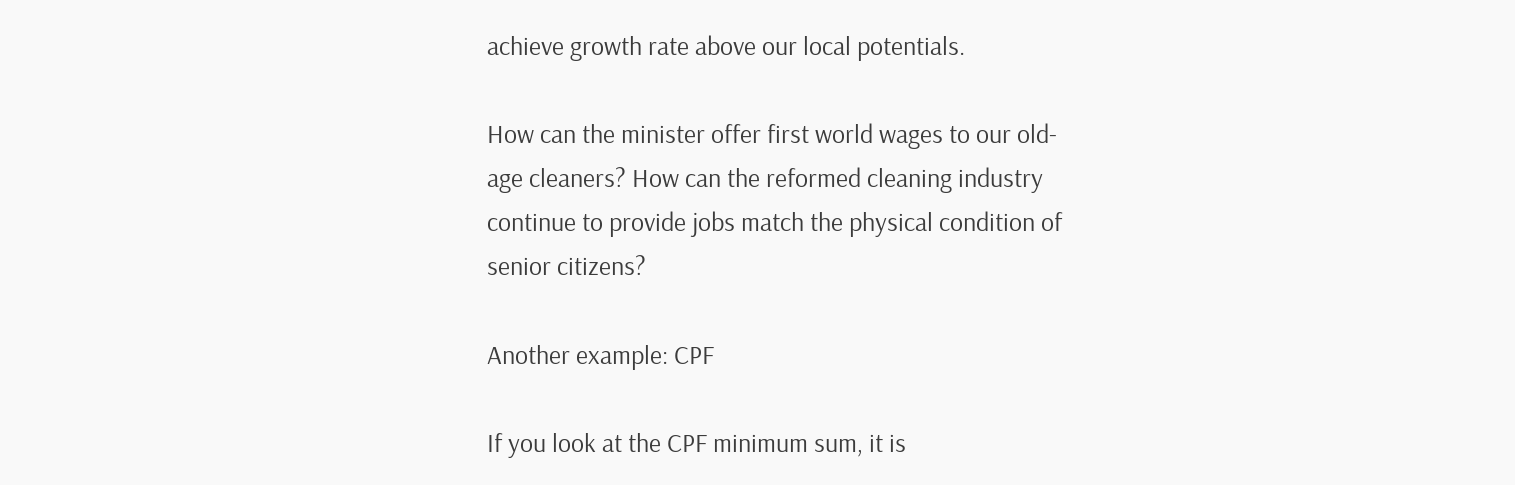achieve growth rate above our local potentials.

How can the minister offer first world wages to our old-
age cleaners? How can the reformed cleaning industry
continue to provide jobs match the physical condition of
senior citizens?

Another example: CPF

If you look at the CPF minimum sum, it is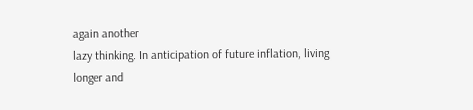again another
lazy thinking. In anticipation of future inflation, living
longer and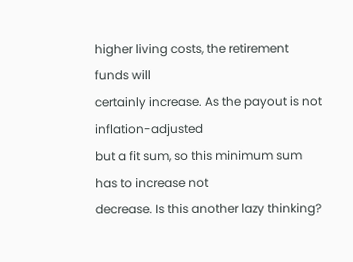higher living costs, the retirement funds will
certainly increase. As the payout is not inflation-adjusted
but a fit sum, so this minimum sum has to increase not
decrease. Is this another lazy thinking?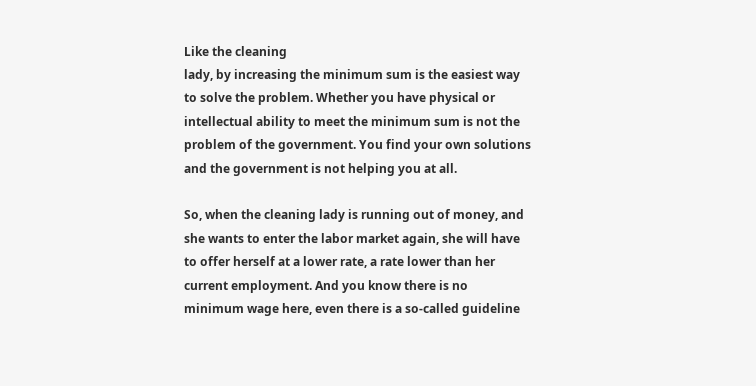Like the cleaning
lady, by increasing the minimum sum is the easiest way
to solve the problem. Whether you have physical or
intellectual ability to meet the minimum sum is not the
problem of the government. You find your own solutions
and the government is not helping you at all.

So, when the cleaning lady is running out of money, and
she wants to enter the labor market again, she will have
to offer herself at a lower rate, a rate lower than her
current employment. And you know there is no
minimum wage here, even there is a so-called guideline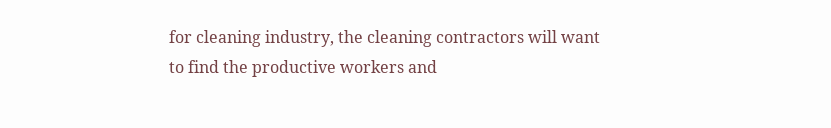for cleaning industry, the cleaning contractors will want
to find the productive workers and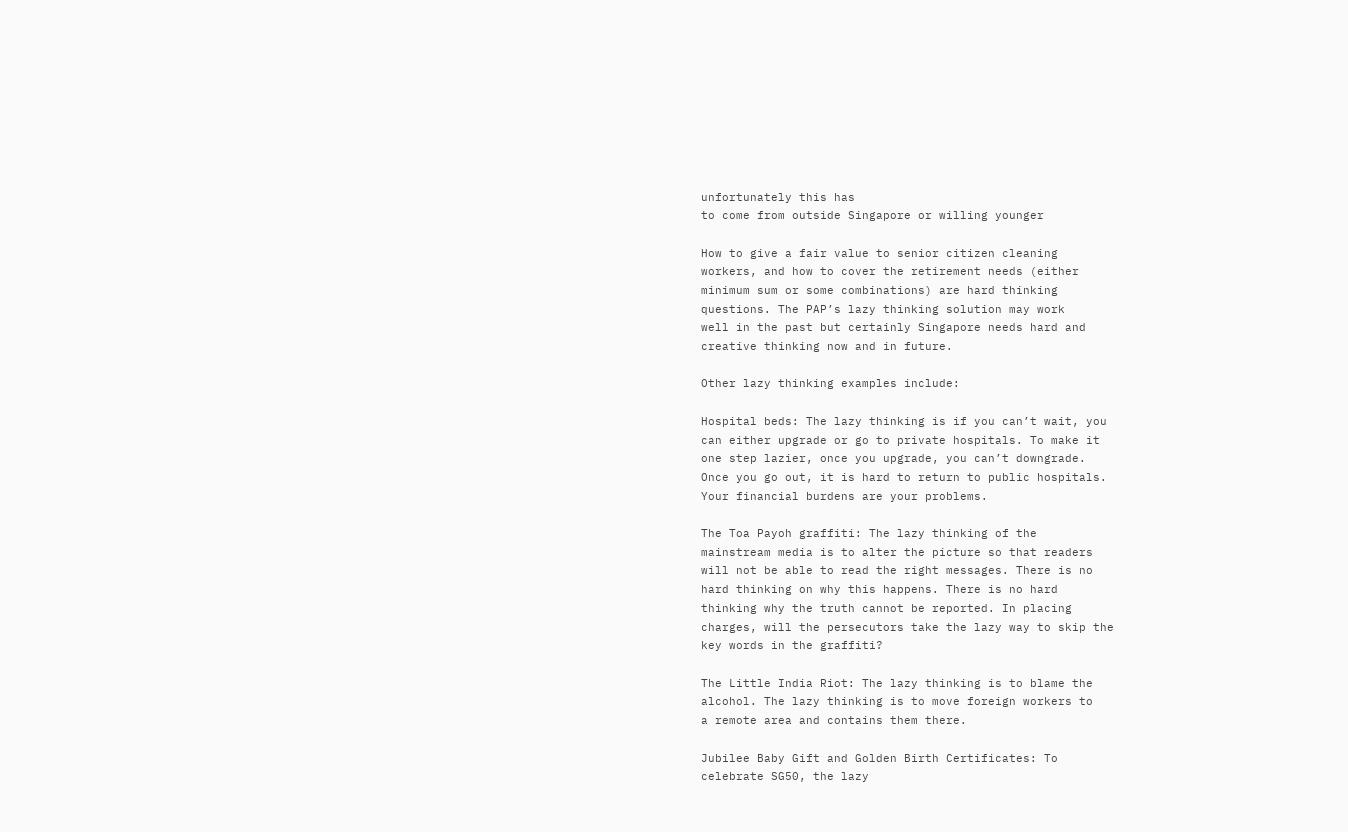unfortunately this has
to come from outside Singapore or willing younger

How to give a fair value to senior citizen cleaning
workers, and how to cover the retirement needs (either
minimum sum or some combinations) are hard thinking
questions. The PAP’s lazy thinking solution may work
well in the past but certainly Singapore needs hard and
creative thinking now and in future.

Other lazy thinking examples include:

Hospital beds: The lazy thinking is if you can’t wait, you
can either upgrade or go to private hospitals. To make it
one step lazier, once you upgrade, you can’t downgrade.
Once you go out, it is hard to return to public hospitals.
Your financial burdens are your problems.

The Toa Payoh graffiti: The lazy thinking of the
mainstream media is to alter the picture so that readers
will not be able to read the right messages. There is no
hard thinking on why this happens. There is no hard
thinking why the truth cannot be reported. In placing
charges, will the persecutors take the lazy way to skip the
key words in the graffiti?

The Little India Riot: The lazy thinking is to blame the
alcohol. The lazy thinking is to move foreign workers to
a remote area and contains them there.

Jubilee Baby Gift and Golden Birth Certificates: To
celebrate SG50, the lazy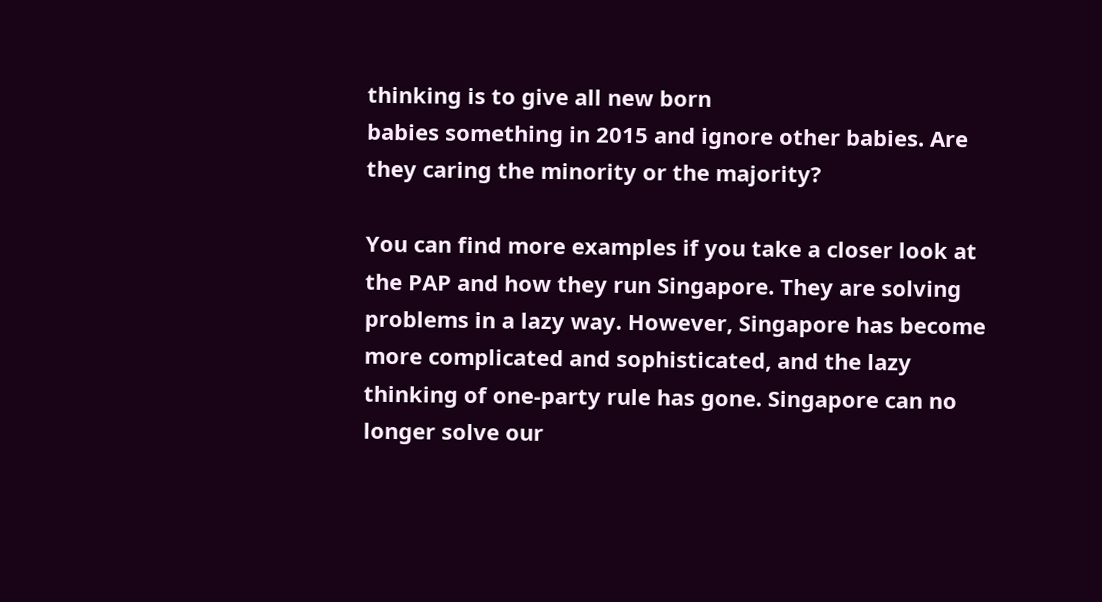thinking is to give all new born
babies something in 2015 and ignore other babies. Are
they caring the minority or the majority?

You can find more examples if you take a closer look at
the PAP and how they run Singapore. They are solving
problems in a lazy way. However, Singapore has become
more complicated and sophisticated, and the lazy
thinking of one-party rule has gone. Singapore can no
longer solve our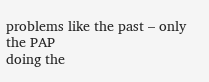problems like the past – only the PAP
doing the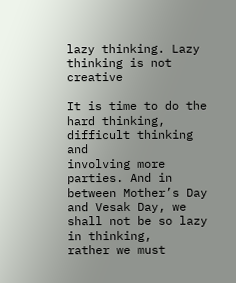lazy thinking. Lazy thinking is not creative

It is time to do the hard thinking, difficult thinking and
involving more parties. And in between Mother’s Day
and Vesak Day, we shall not be so lazy in thinking,
rather we must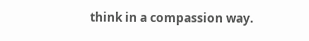think in a compassion way.